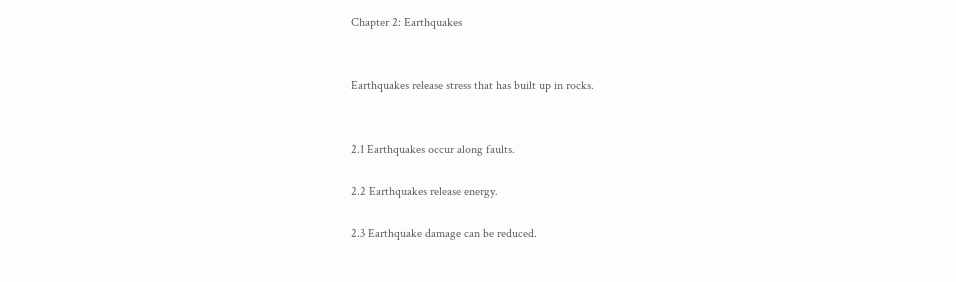Chapter 2: Earthquakes


Earthquakes release stress that has built up in rocks.


2.1 Earthquakes occur along faults.

2.2 Earthquakes release energy.

2.3 Earthquake damage can be reduced.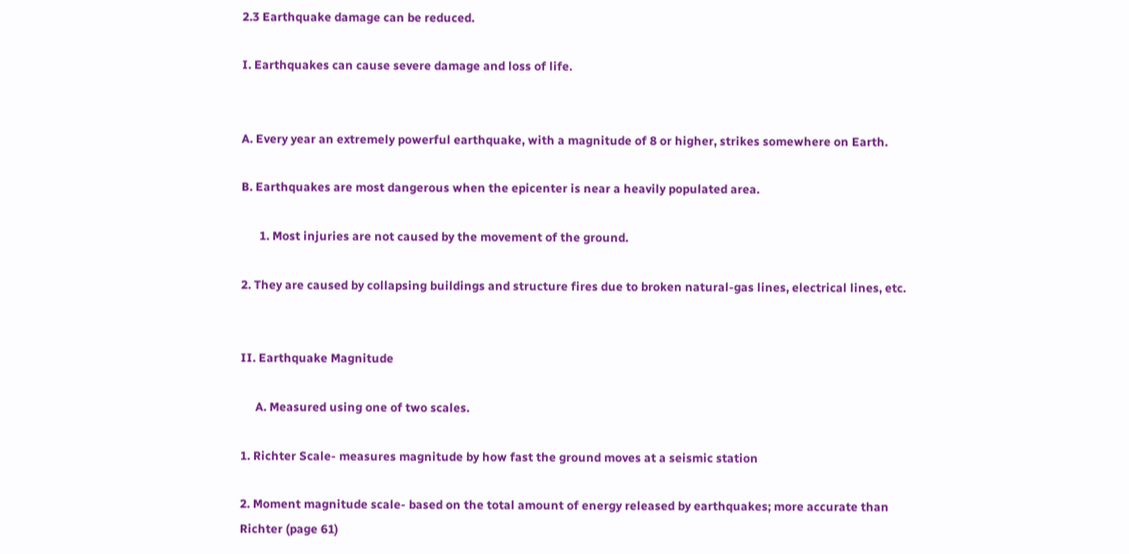2.3 Earthquake damage can be reduced.

I. Earthquakes can cause severe damage and loss of life.


A. Every year an extremely powerful earthquake, with a magnitude of 8 or higher, strikes somewhere on Earth.

B. Earthquakes are most dangerous when the epicenter is near a heavily populated area.

      1. Most injuries are not caused by the movement of the ground.

2. They are caused by collapsing buildings and structure fires due to broken natural-gas lines, electrical lines, etc.


II. Earthquake Magnitude

     A. Measured using one of two scales.

1. Richter Scale- measures magnitude by how fast the ground moves at a seismic station

2. Moment magnitude scale- based on the total amount of energy released by earthquakes; more accurate than Richter (page 61)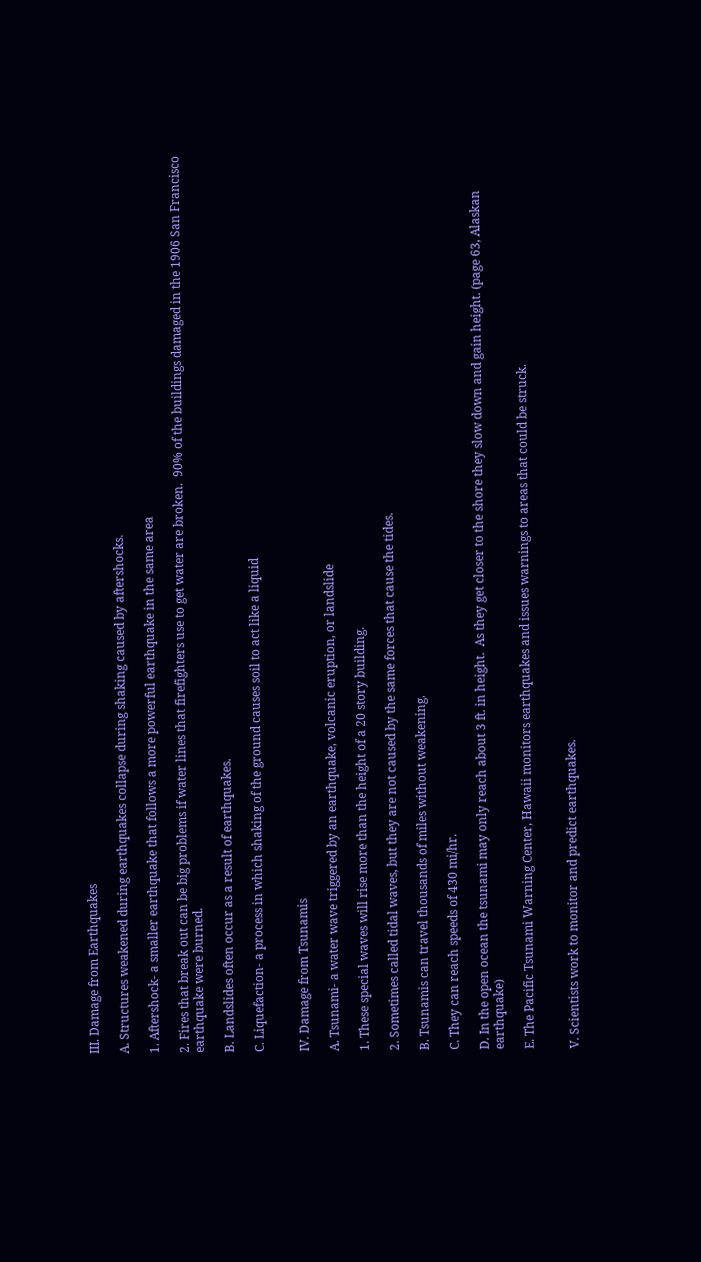III. Damage from Earthquakes

A. Structures weakened during earthquakes collapse during shaking caused by aftershocks.

1. Aftershock- a smaller earthquake that follows a more powerful earthquake in the same area

2. Fires that break out can be big problems if water lines that firefighters use to get water are broken.  90% of the buildings damaged in the 1906 San Francisco earthquake were burned.

B. Landslides often occur as a result of earthquakes.

C. Liquefaction- a process in which shaking of the ground causes soil to act like a liquid


IV. Damage from Tsunamis

A. Tsunami- a water wave triggered by an earthquake, volcanic eruption, or landslide

1. These special waves will rise more than the height of a 20 story building.

2. Sometimes called tidal waves, but they are not caused by the same forces that cause the tides.

B. Tsunamis can travel thousands of miles without weakening.

C. They can reach speeds of 430 mi/hr.

D. In the open ocean the tsunami may only reach about 3 ft. in height.  As they get closer to the shore they slow down and gain height. (page 63, Alaskan earthquake)

E. The Pacific Tsunami Warning Center, Hawaii monitors earthquakes and issues warnings to areas that could be struck.


V. Scientists work to monitor and predict earthquakes.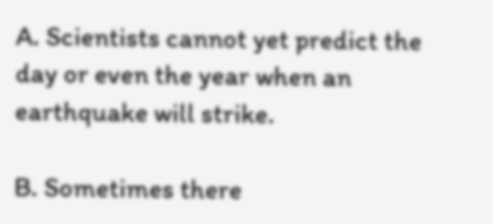A. Scientists cannot yet predict the day or even the year when an earthquake will strike.

B. Sometimes there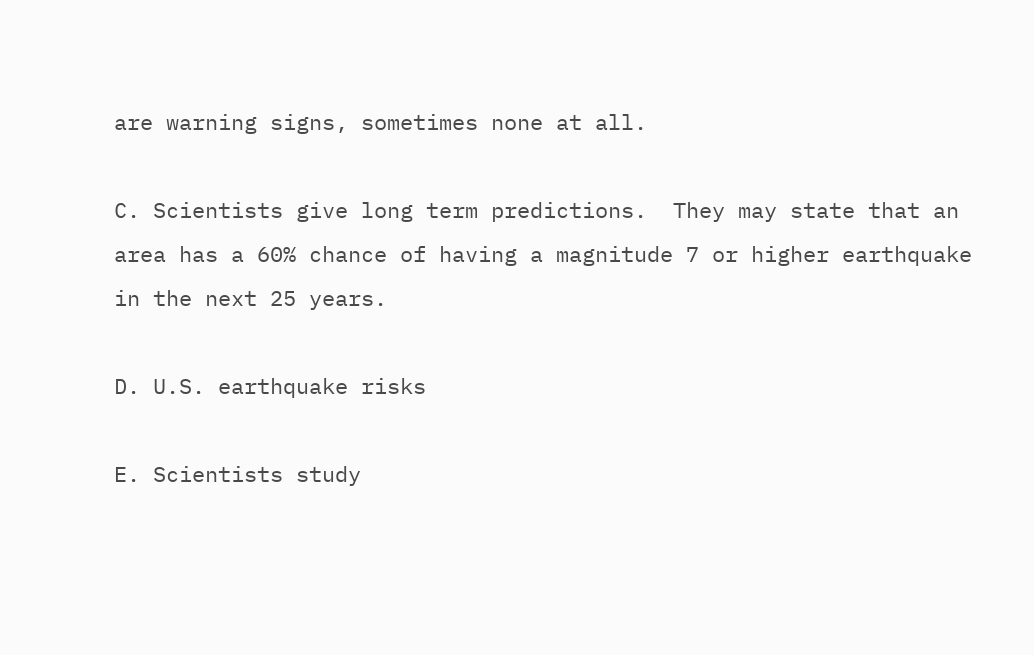are warning signs, sometimes none at all.

C. Scientists give long term predictions.  They may state that an area has a 60% chance of having a magnitude 7 or higher earthquake in the next 25 years.

D. U.S. earthquake risks

E. Scientists study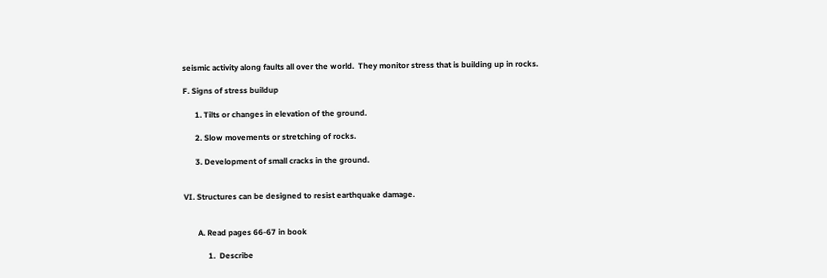seismic activity along faults all over the world.  They monitor stress that is building up in rocks.

F. Signs of stress buildup

      1. Tilts or changes in elevation of the ground.

      2. Slow movements or stretching of rocks.

      3. Development of small cracks in the ground.


VI. Structures can be designed to resist earthquake damage.


       A. Read pages 66-67 in book

            1.  Describe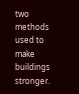two methods used to make buildings stronger.